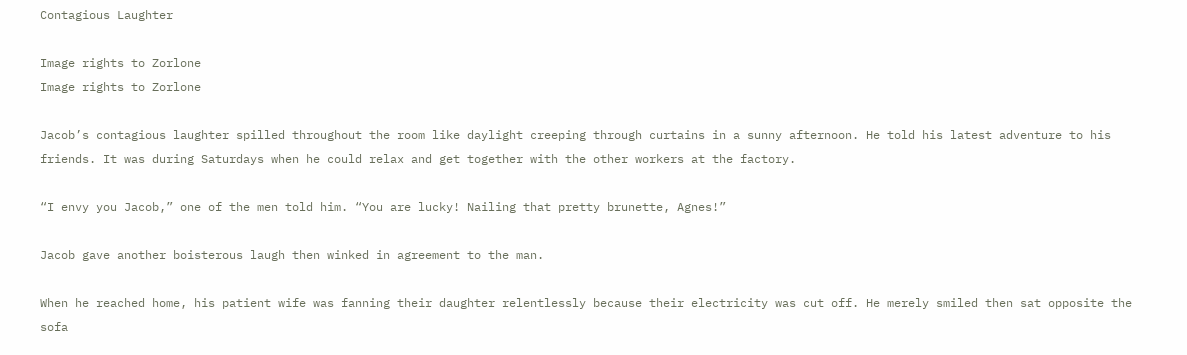Contagious Laughter

Image rights to Zorlone
Image rights to Zorlone

Jacob’s contagious laughter spilled throughout the room like daylight creeping through curtains in a sunny afternoon. He told his latest adventure to his friends. It was during Saturdays when he could relax and get together with the other workers at the factory.

“I envy you Jacob,” one of the men told him. “You are lucky! Nailing that pretty brunette, Agnes!”

Jacob gave another boisterous laugh then winked in agreement to the man.

When he reached home, his patient wife was fanning their daughter relentlessly because their electricity was cut off. He merely smiled then sat opposite the sofa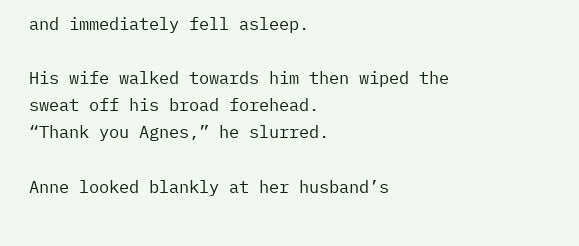and immediately fell asleep.

His wife walked towards him then wiped the sweat off his broad forehead.
“Thank you Agnes,” he slurred.

Anne looked blankly at her husband’s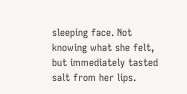sleeping face. Not knowing what she felt, but immediately tasted salt from her lips.